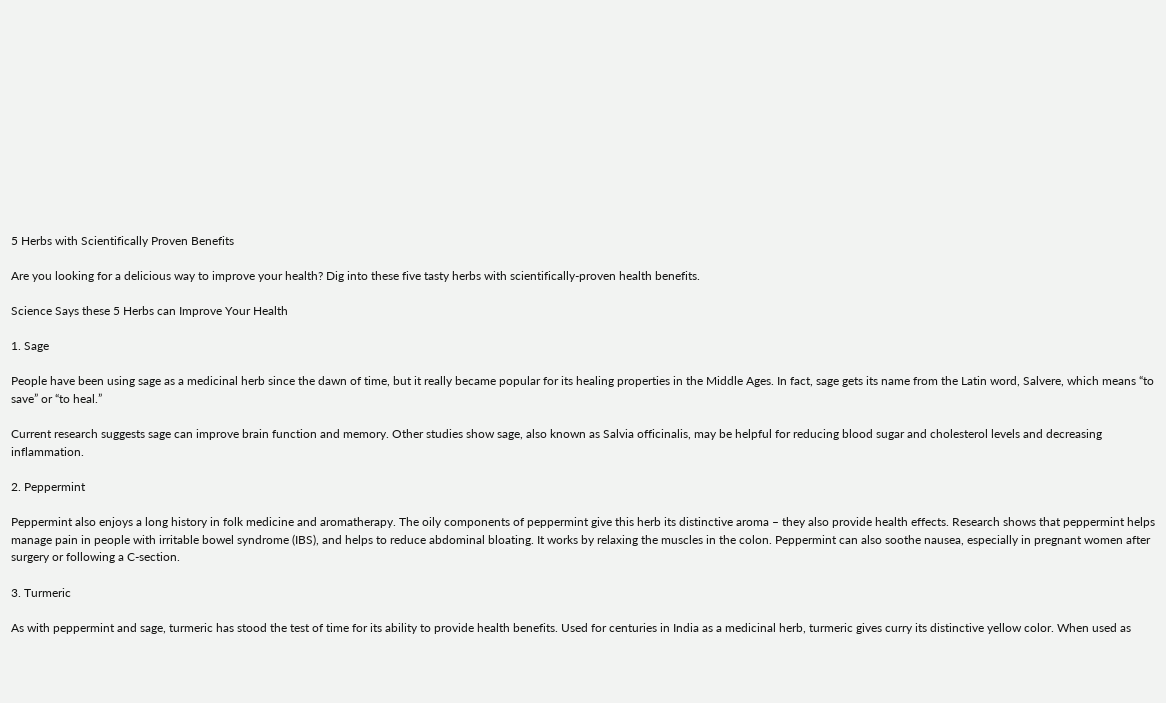5 Herbs with Scientifically Proven Benefits

Are you looking for a delicious way to improve your health? Dig into these five tasty herbs with scientifically-proven health benefits.

Science Says these 5 Herbs can Improve Your Health

1. Sage

People have been using sage as a medicinal herb since the dawn of time, but it really became popular for its healing properties in the Middle Ages. In fact, sage gets its name from the Latin word, Salvere, which means “to save” or “to heal.”

Current research suggests sage can improve brain function and memory. Other studies show sage, also known as Salvia officinalis, may be helpful for reducing blood sugar and cholesterol levels and decreasing inflammation.

2. Peppermint

Peppermint also enjoys a long history in folk medicine and aromatherapy. The oily components of peppermint give this herb its distinctive aroma – they also provide health effects. Research shows that peppermint helps manage pain in people with irritable bowel syndrome (IBS), and helps to reduce abdominal bloating. It works by relaxing the muscles in the colon. Peppermint can also soothe nausea, especially in pregnant women after surgery or following a C-section.

3. Turmeric

As with peppermint and sage, turmeric has stood the test of time for its ability to provide health benefits. Used for centuries in India as a medicinal herb, turmeric gives curry its distinctive yellow color. When used as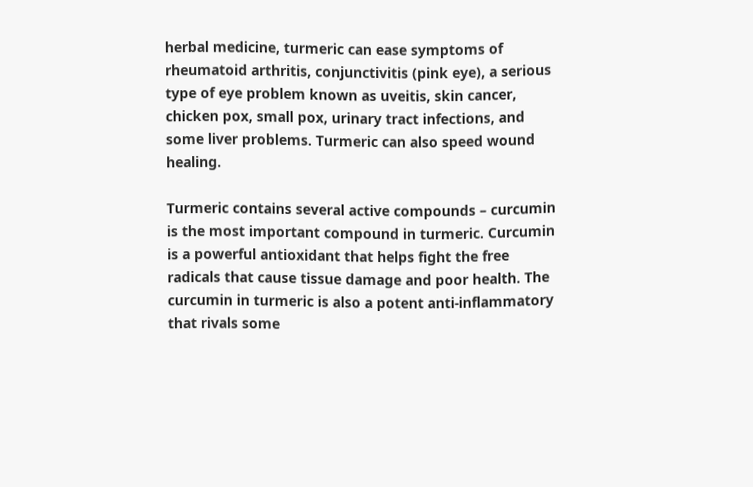herbal medicine, turmeric can ease symptoms of rheumatoid arthritis, conjunctivitis (pink eye), a serious type of eye problem known as uveitis, skin cancer, chicken pox, small pox, urinary tract infections, and some liver problems. Turmeric can also speed wound healing.

Turmeric contains several active compounds – curcumin is the most important compound in turmeric. Curcumin is a powerful antioxidant that helps fight the free radicals that cause tissue damage and poor health. The curcumin in turmeric is also a potent anti-inflammatory that rivals some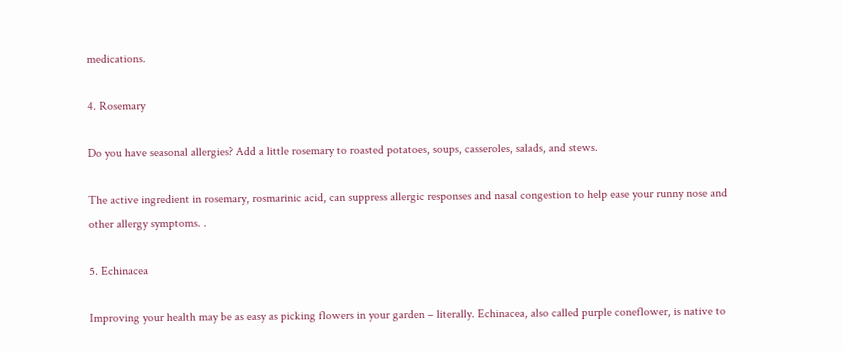medications.

4. Rosemary

Do you have seasonal allergies? Add a little rosemary to roasted potatoes, soups, casseroles, salads, and stews.

The active ingredient in rosemary, rosmarinic acid, can suppress allergic responses and nasal congestion to help ease your runny nose and other allergy symptoms. .

5. Echinacea

Improving your health may be as easy as picking flowers in your garden – literally. Echinacea, also called purple coneflower, is native to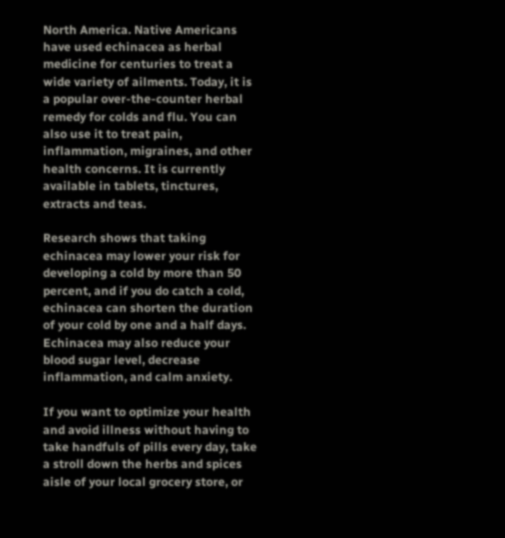North America. Native Americans have used echinacea as herbal medicine for centuries to treat a wide variety of ailments. Today, it is a popular over-the-counter herbal remedy for colds and flu. You can also use it to treat pain, inflammation, migraines, and other health concerns. It is currently available in tablets, tinctures, extracts and teas.

Research shows that taking echinacea may lower your risk for developing a cold by more than 50 percent, and if you do catch a cold, echinacea can shorten the duration of your cold by one and a half days. Echinacea may also reduce your blood sugar level, decrease inflammation, and calm anxiety.

If you want to optimize your health and avoid illness without having to take handfuls of pills every day, take a stroll down the herbs and spices aisle of your local grocery store, or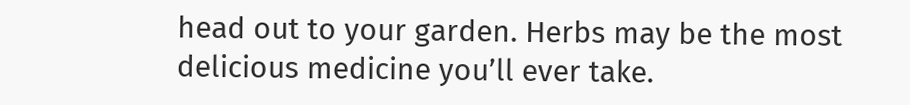head out to your garden. Herbs may be the most delicious medicine you’ll ever take.